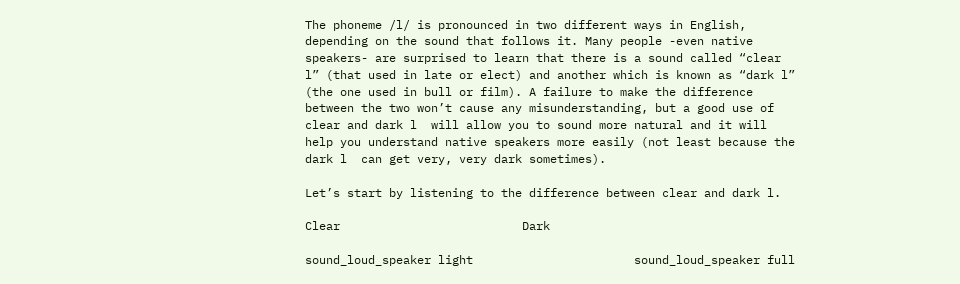The phoneme /l/ is pronounced in two different ways in English, depending on the sound that follows it. Many people -even native speakers- are surprised to learn that there is a sound called “clear l” (that used in late or elect) and another which is known as “dark l” (the one used in bull or film). A failure to make the difference between the two won’t cause any misunderstanding, but a good use of clear and dark l  will allow you to sound more natural and it will help you understand native speakers more easily (not least because the dark l  can get very, very dark sometimes).

Let’s start by listening to the difference between clear and dark l.

Clear                          Dark

sound_loud_speaker light                       sound_loud_speaker full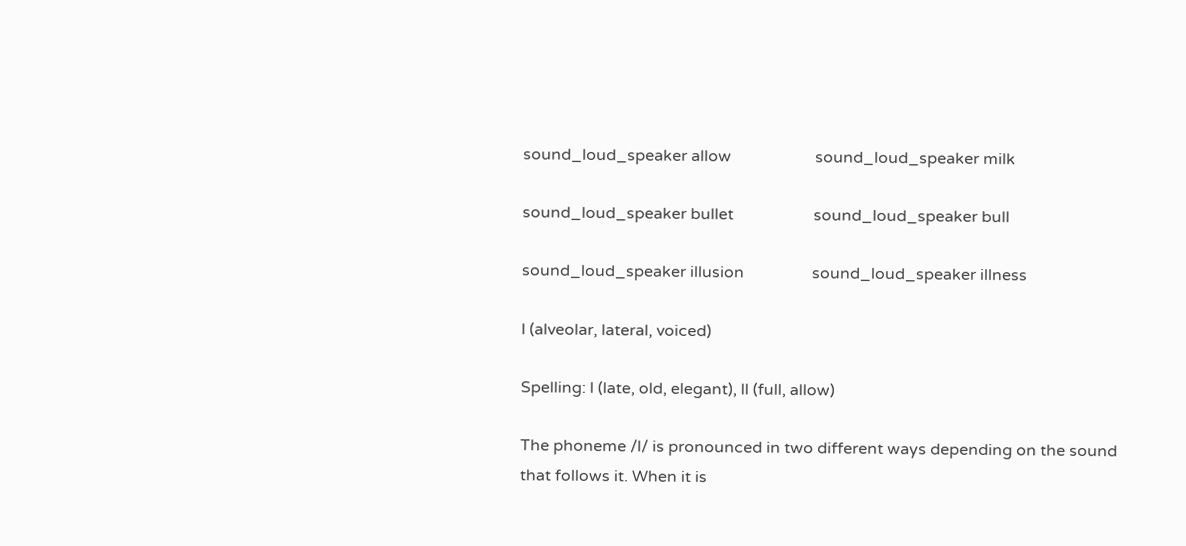sound_loud_speaker allow                     sound_loud_speaker milk

sound_loud_speaker bullet                    sound_loud_speaker bull

sound_loud_speaker illusion                 sound_loud_speaker illness

l (alveolar, lateral, voiced)

Spelling: l (late, old, elegant), ll (full, allow)

The phoneme /l/ is pronounced in two different ways depending on the sound that follows it. When it is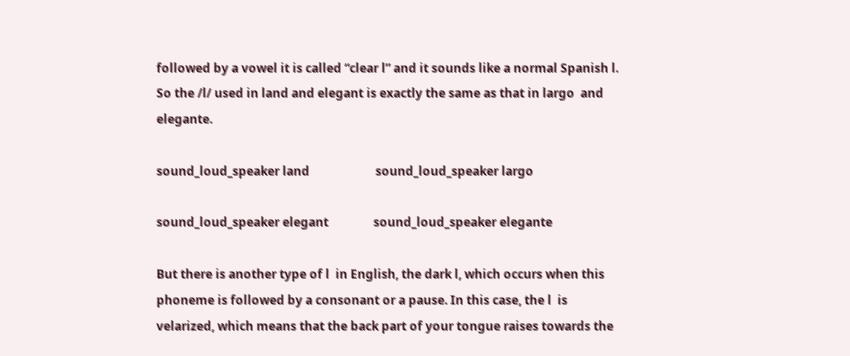followed by a vowel it is called “clear l” and it sounds like a normal Spanish l. So the /l/ used in land and elegant is exactly the same as that in largo  and elegante.

sound_loud_speaker land                      sound_loud_speaker largo

sound_loud_speaker elegant               sound_loud_speaker elegante

But there is another type of l  in English, the dark l, which occurs when this phoneme is followed by a consonant or a pause. In this case, the l  is velarized, which means that the back part of your tongue raises towards the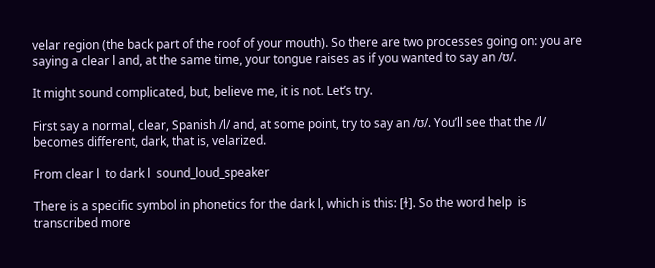velar region (the back part of the roof of your mouth). So there are two processes going on: you are saying a clear l and, at the same time, your tongue raises as if you wanted to say an /ʊ/.

It might sound complicated, but, believe me, it is not. Let’s try.

First say a normal, clear, Spanish /l/ and, at some point, try to say an /ʊ/. You’ll see that the /l/ becomes different, dark, that is, velarized.

From clear l  to dark l  sound_loud_speaker

There is a specific symbol in phonetics for the dark l, which is this: [ɫ]. So the word help  is transcribed more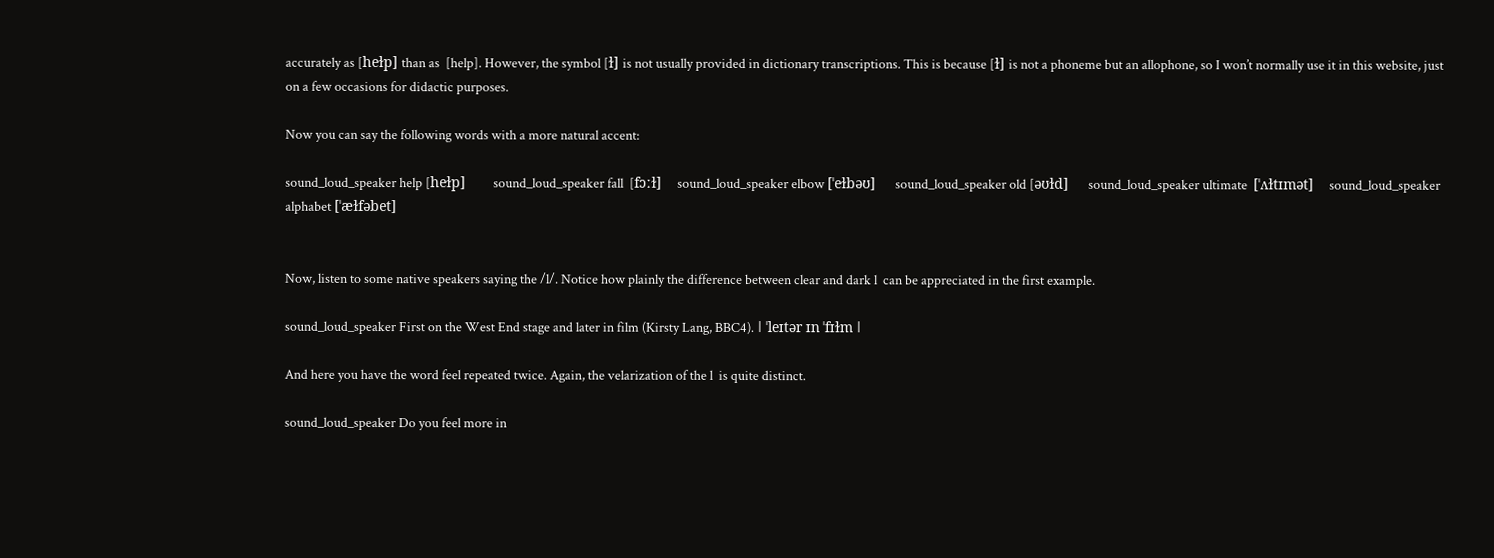accurately as [heɫp] than as  [help]. However, the symbol [ɫ] is not usually provided in dictionary transcriptions. This is because [ɫ] is not a phoneme but an allophone, so I won’t normally use it in this website, just on a few occasions for didactic purposes.

Now you can say the following words with a more natural accent:

sound_loud_speaker help [heɫp]       sound_loud_speaker fall  [fɔːɫ]    sound_loud_speaker elbow [ˈeɫbəʊ]     sound_loud_speaker old [əʊɫd]     sound_loud_speaker ultimate  [ˈʌɫtɪmət]    sound_loud_speaker alphabet [ˈæɫfəbet]


Now, listen to some native speakers saying the /l/. Notice how plainly the difference between clear and dark l  can be appreciated in the first example.

sound_loud_speaker First on the West End stage and later in film (Kirsty Lang, BBC4). ǀ ˈleɪtər ɪn ˈfɪɫm ǀ

And here you have the word feel repeated twice. Again, the velarization of the l  is quite distinct.

sound_loud_speaker Do you feel more in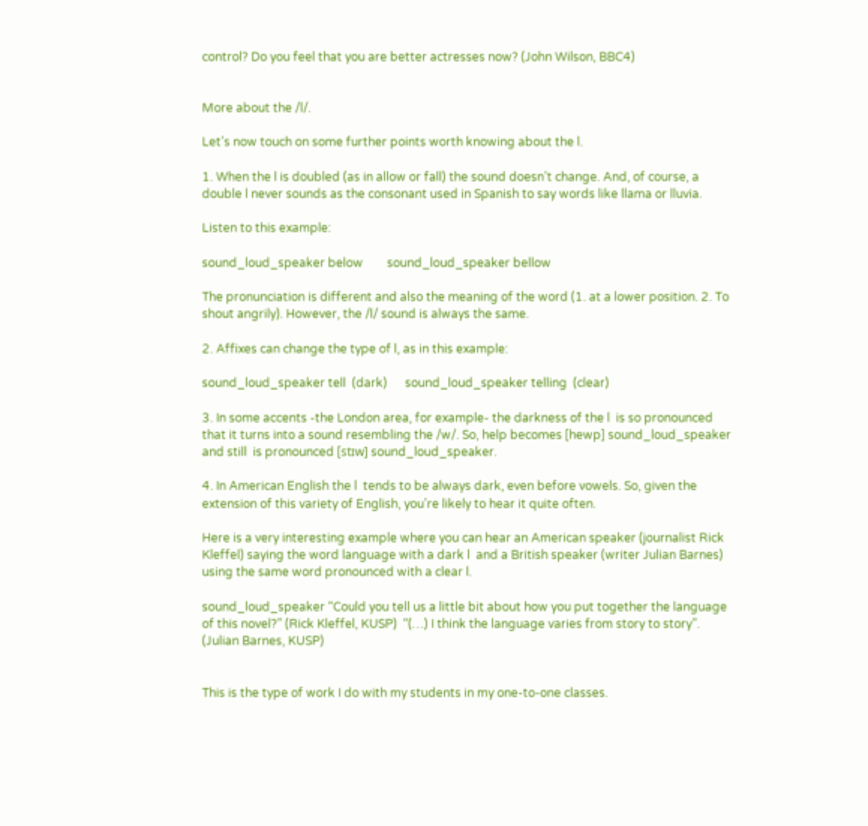control? Do you feel that you are better actresses now? (John Wilson, BBC4)


More about the /l/.

Let’s now touch on some further points worth knowing about the l.

1. When the l is doubled (as in allow or fall) the sound doesn’t change. And, of course, a double l never sounds as the consonant used in Spanish to say words like llama or lluvia.

Listen to this example:

sound_loud_speaker below        sound_loud_speaker bellow

The pronunciation is different and also the meaning of the word (1. at a lower position. 2. To shout angrily). However, the /l/ sound is always the same.

2. Affixes can change the type of l, as in this example:

sound_loud_speaker tell  (dark)      sound_loud_speaker telling  (clear)

3. In some accents -the London area, for example- the darkness of the l  is so pronounced that it turns into a sound resembling the /w/. So, help becomes [hewp] sound_loud_speaker and still  is pronounced [stɪw] sound_loud_speaker.

4. In American English the l  tends to be always dark, even before vowels. So, given the extension of this variety of English, you’re likely to hear it quite often.

Here is a very interesting example where you can hear an American speaker (journalist Rick Kleffel) saying the word language with a dark l  and a British speaker (writer Julian Barnes) using the same word pronounced with a clear l.

sound_loud_speaker “Could you tell us a little bit about how you put together the language of this novel?” (Rick Kleffel, KUSP)  “(…) I think the language varies from story to story”. (Julian Barnes, KUSP)


This is the type of work I do with my students in my one-to-one classes.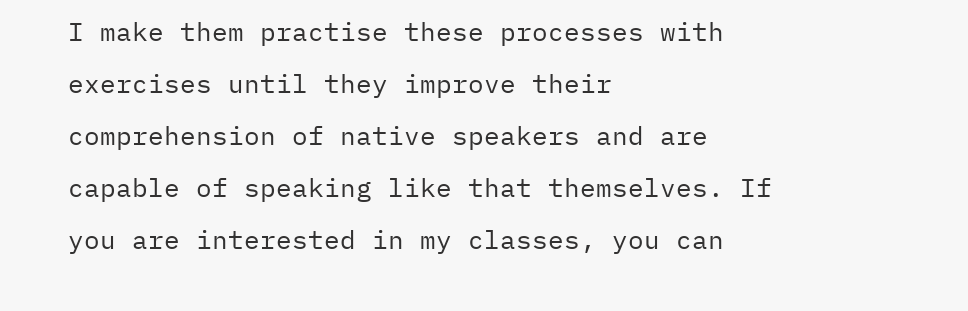I make them practise these processes with exercises until they improve their comprehension of native speakers and are capable of speaking like that themselves. If you are interested in my classes, you can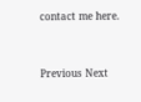contact me here.


Previous Next